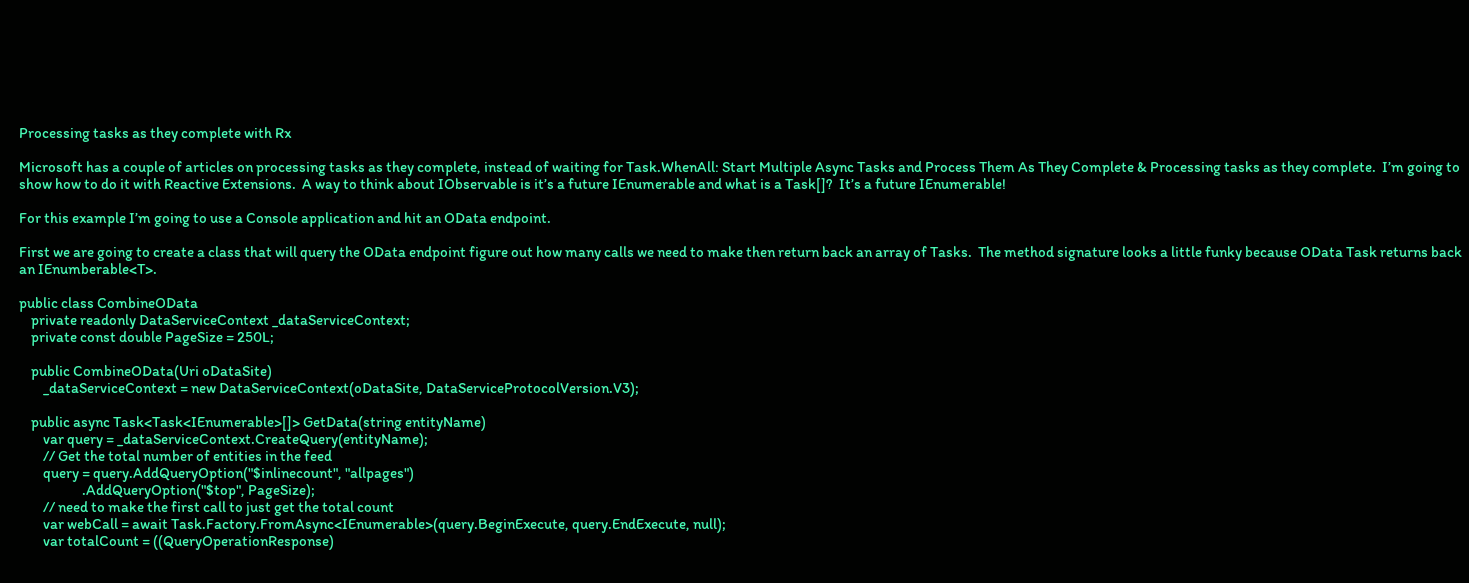Processing tasks as they complete with Rx

Microsoft has a couple of articles on processing tasks as they complete, instead of waiting for Task.WhenAll: Start Multiple Async Tasks and Process Them As They Complete & Processing tasks as they complete.  I’m going to show how to do it with Reactive Extensions.  A way to think about IObservable is it’s a future IEnumerable and what is a Task[]?  It’s a future IEnumerable!

For this example I’m going to use a Console application and hit an OData endpoint.

First we are going to create a class that will query the OData endpoint figure out how many calls we need to make then return back an array of Tasks.  The method signature looks a little funky because OData Task returns back an IEnumberable<T>.

public class CombineOData
    private readonly DataServiceContext _dataServiceContext;
    private const double PageSize = 250L;

    public CombineOData(Uri oDataSite)
        _dataServiceContext = new DataServiceContext(oDataSite, DataServiceProtocolVersion.V3);

    public async Task<Task<IEnumerable>[]> GetData(string entityName)
        var query = _dataServiceContext.CreateQuery(entityName);
        // Get the total number of entities in the feed
        query = query.AddQueryOption("$inlinecount", "allpages")
                     .AddQueryOption("$top", PageSize);
        // need to make the first call to just get the total count
        var webCall = await Task.Factory.FromAsync<IEnumerable>(query.BeginExecute, query.EndExecute, null);
        var totalCount = ((QueryOperationResponse)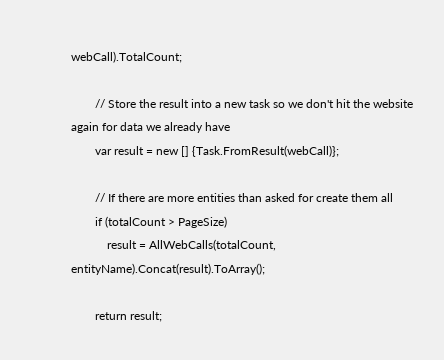webCall).TotalCount;

        // Store the result into a new task so we don't hit the website again for data we already have
        var result = new [] {Task.FromResult(webCall)};

        // If there are more entities than asked for create them all
        if (totalCount > PageSize)
            result = AllWebCalls(totalCount, entityName).Concat(result).ToArray();

        return result;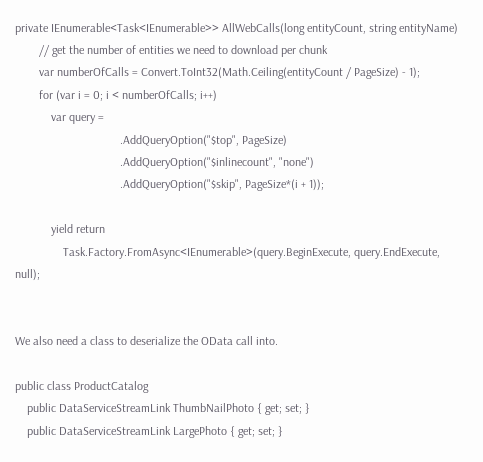private IEnumerable<Task<IEnumerable>> AllWebCalls(long entityCount, string entityName)
        // get the number of entities we need to download per chunk
        var numberOfCalls = Convert.ToInt32(Math.Ceiling(entityCount / PageSize) - 1);
        for (var i = 0; i < numberOfCalls; i++)
            var query =
                                   .AddQueryOption("$top", PageSize)
                                   .AddQueryOption("$inlinecount", "none")
                                   .AddQueryOption("$skip", PageSize*(i + 1));

            yield return
                Task.Factory.FromAsync<IEnumerable>(query.BeginExecute, query.EndExecute, null);


We also need a class to deserialize the OData call into.

public class ProductCatalog
    public DataServiceStreamLink ThumbNailPhoto { get; set; }
    public DataServiceStreamLink LargePhoto { get; set; }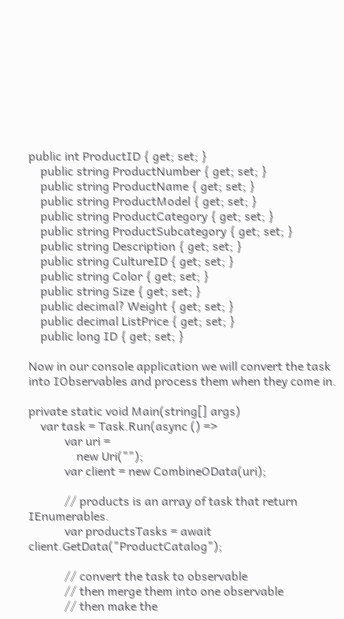public int ProductID { get; set; }
    public string ProductNumber { get; set; }
    public string ProductName { get; set; }
    public string ProductModel { get; set; }
    public string ProductCategory { get; set; }
    public string ProductSubcategory { get; set; }
    public string Description { get; set; }
    public string CultureID { get; set; }
    public string Color { get; set; }
    public string Size { get; set; }
    public decimal? Weight { get; set; }
    public decimal ListPrice { get; set; }
    public long ID { get; set; }

Now in our console application we will convert the task into IObservables and process them when they come in.

private static void Main(string[] args)
    var task = Task.Run(async () =>
            var uri =
                new Uri("");
            var client = new CombineOData(uri);

            // products is an array of task that return IEnumerables.
            var productsTasks = await client.GetData("ProductCatalog");

            // convert the task to observable
            // then merge them into one observable
            // then make the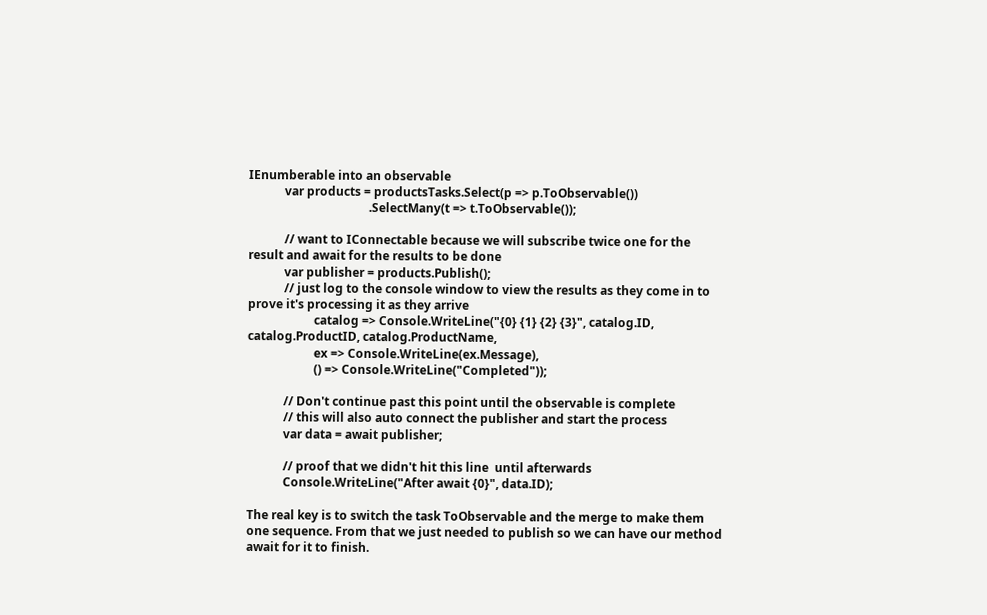IEnumberable into an observable
            var products = productsTasks.Select(p => p.ToObservable())
                                        .SelectMany(t => t.ToObservable());

            // want to IConnectable because we will subscribe twice one for the result and await for the results to be done
            var publisher = products.Publish();
            // just log to the console window to view the results as they come in to prove it's processing it as they arrive
                      catalog => Console.WriteLine("{0} {1} {2} {3}", catalog.ID, catalog.ProductID, catalog.ProductName,
                      ex => Console.WriteLine(ex.Message),
                      () => Console.WriteLine("Completed"));

            // Don't continue past this point until the observable is complete
            // this will also auto connect the publisher and start the process
            var data = await publisher;

            // proof that we didn't hit this line  until afterwards
            Console.WriteLine("After await {0}", data.ID);

The real key is to switch the task ToObservable and the merge to make them one sequence. From that we just needed to publish so we can have our method await for it to finish.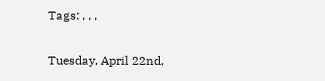Tags: , , ,

Tuesday, April 22nd,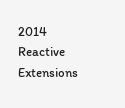2014 Reactive Extensions